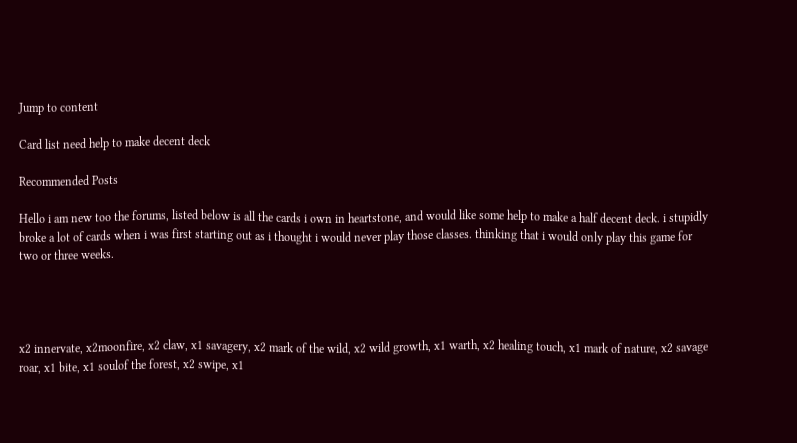Jump to content

Card list need help to make decent deck

Recommended Posts

Hello i am new too the forums, listed below is all the cards i own in heartstone, and would like some help to make a half decent deck. i stupidly broke a lot of cards when i was first starting out as i thought i would never play those classes. thinking that i would only play this game for two or three weeks.




x2 innervate, x2moonfire, x2 claw, x1 savagery, x2 mark of the wild, x2 wild growth, x1 warth, x2 healing touch, x1 mark of nature, x2 savage roar, x1 bite, x1 soulof the forest, x2 swipe, x1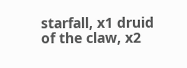starfall, x1 druid of the claw, x2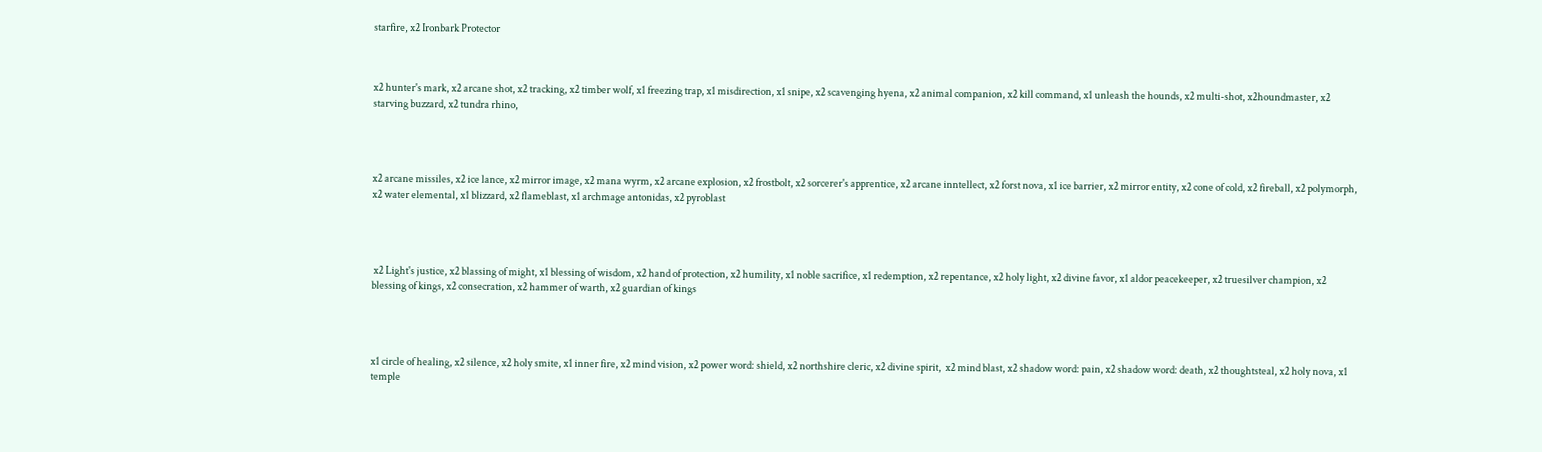starfire, x2 Ironbark Protector



x2 hunter's mark, x2 arcane shot, x2 tracking, x2 timber wolf, x1 freezing trap, x1 misdirection, x1 snipe, x2 scavenging hyena, x2 animal companion, x2 kill command, x1 unleash the hounds, x2 multi-shot, x2houndmaster, x2 starving buzzard, x2 tundra rhino,




x2 arcane missiles, x2 ice lance, x2 mirror image, x2 mana wyrm, x2 arcane explosion, x2 frostbolt, x2 sorcerer's apprentice, x2 arcane inntellect, x2 forst nova, x1 ice barrier, x2 mirror entity, x2 cone of cold, x2 fireball, x2 polymorph, x2 water elemental, x1 blizzard, x2 flameblast, x1 archmage antonidas, x2 pyroblast




 x2 Light's justice, x2 blassing of might, x1 blessing of wisdom, x2 hand of protection, x2 humility, x1 noble sacrifice, x1 redemption, x2 repentance, x2 holy light, x2 divine favor, x1 aldor peacekeeper, x2 truesilver champion, x2 blessing of kings, x2 consecration, x2 hammer of warth, x2 guardian of kings




x1 circle of healing, x2 silence, x2 holy smite, x1 inner fire, x2 mind vision, x2 power word: shield, x2 northshire cleric, x2 divine spirit,  x2 mind blast, x2 shadow word: pain, x2 shadow word: death, x2 thoughtsteal, x2 holy nova, x1 temple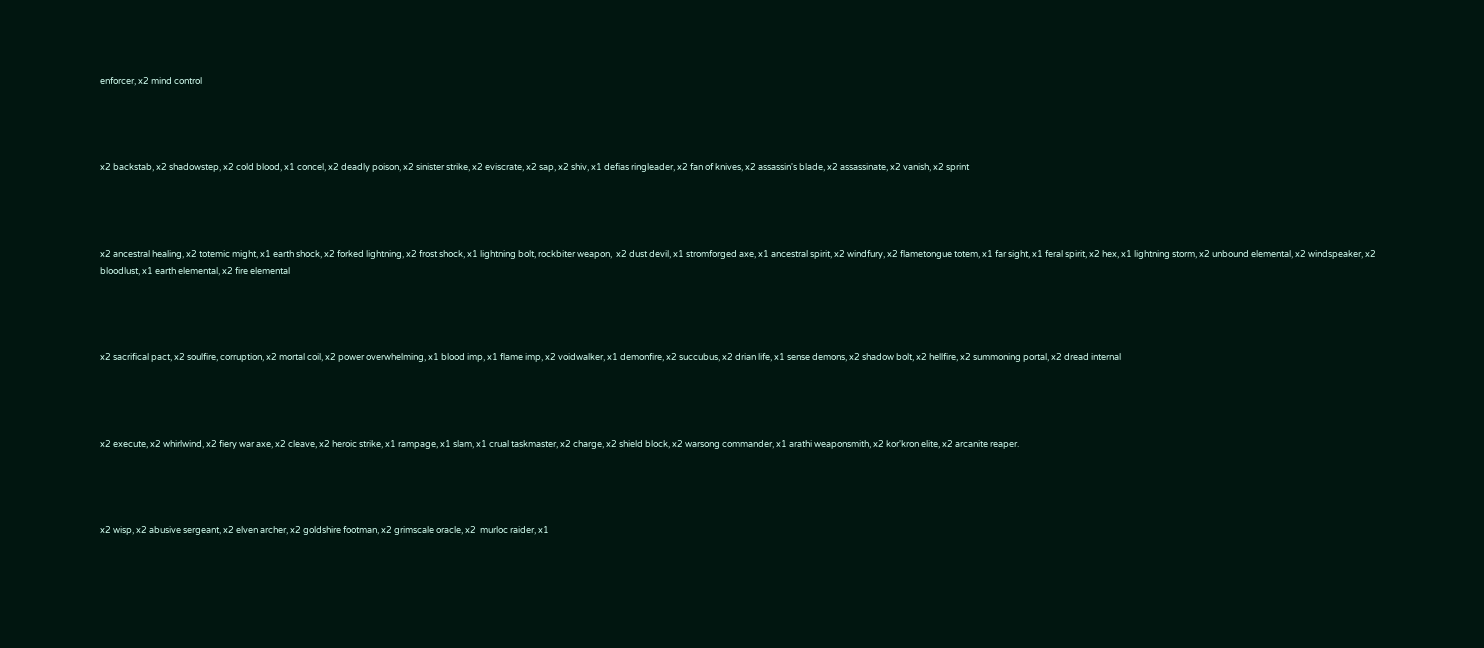enforcer, x2 mind control




x2 backstab, x2 shadowstep, x2 cold blood, x1 concel, x2 deadly poison, x2 sinister strike, x2 eviscrate, x2 sap, x2 shiv, x1 defias ringleader, x2 fan of knives, x2 assassin's blade, x2 assassinate, x2 vanish, x2 sprint




x2 ancestral healing, x2 totemic might, x1 earth shock, x2 forked lightning, x2 frost shock, x1 lightning bolt, rockbiter weapon,  x2 dust devil, x1 stromforged axe, x1 ancestral spirit, x2 windfury, x2 flametongue totem, x1 far sight, x1 feral spirit, x2 hex, x1 lightning storm, x2 unbound elemental, x2 windspeaker, x2 bloodlust, x1 earth elemental, x2 fire elemental




x2 sacrifical pact, x2 soulfire, corruption, x2 mortal coil, x2 power overwhelming, x1 blood imp, x1 flame imp, x2 voidwalker, x1 demonfire, x2 succubus, x2 drian life, x1 sense demons, x2 shadow bolt, x2 hellfire, x2 summoning portal, x2 dread internal




x2 execute, x2 whirlwind, x2 fiery war axe, x2 cleave, x2 heroic strike, x1 rampage, x1 slam, x1 crual taskmaster, x2 charge, x2 shield block, x2 warsong commander, x1 arathi weaponsmith, x2 kor'kron elite, x2 arcanite reaper.




x2 wisp, x2 abusive sergeant, x2 elven archer, x2 goldshire footman, x2 grimscale oracle, x2  murloc raider, x1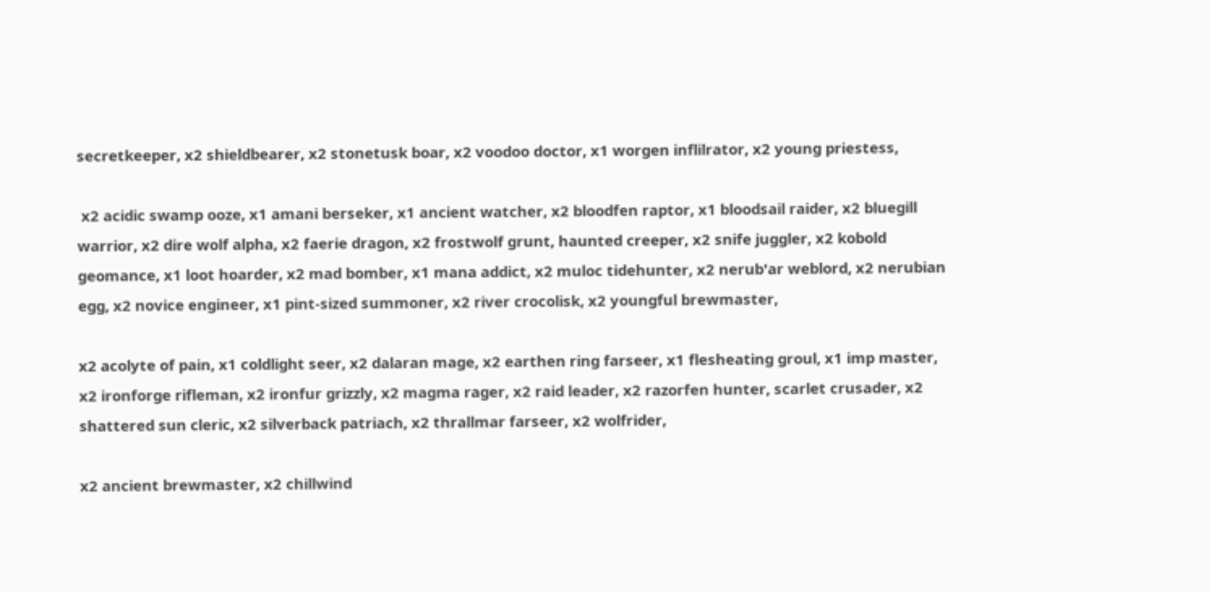secretkeeper, x2 shieldbearer, x2 stonetusk boar, x2 voodoo doctor, x1 worgen inflilrator, x2 young priestess,

 x2 acidic swamp ooze, x1 amani berseker, x1 ancient watcher, x2 bloodfen raptor, x1 bloodsail raider, x2 bluegill warrior, x2 dire wolf alpha, x2 faerie dragon, x2 frostwolf grunt, haunted creeper, x2 snife juggler, x2 kobold geomance, x1 loot hoarder, x2 mad bomber, x1 mana addict, x2 muloc tidehunter, x2 nerub'ar weblord, x2 nerubian egg, x2 novice engineer, x1 pint-sized summoner, x2 river crocolisk, x2 youngful brewmaster,

x2 acolyte of pain, x1 coldlight seer, x2 dalaran mage, x2 earthen ring farseer, x1 flesheating groul, x1 imp master, x2 ironforge rifleman, x2 ironfur grizzly, x2 magma rager, x2 raid leader, x2 razorfen hunter, scarlet crusader, x2 shattered sun cleric, x2 silverback patriach, x2 thrallmar farseer, x2 wolfrider,

x2 ancient brewmaster, x2 chillwind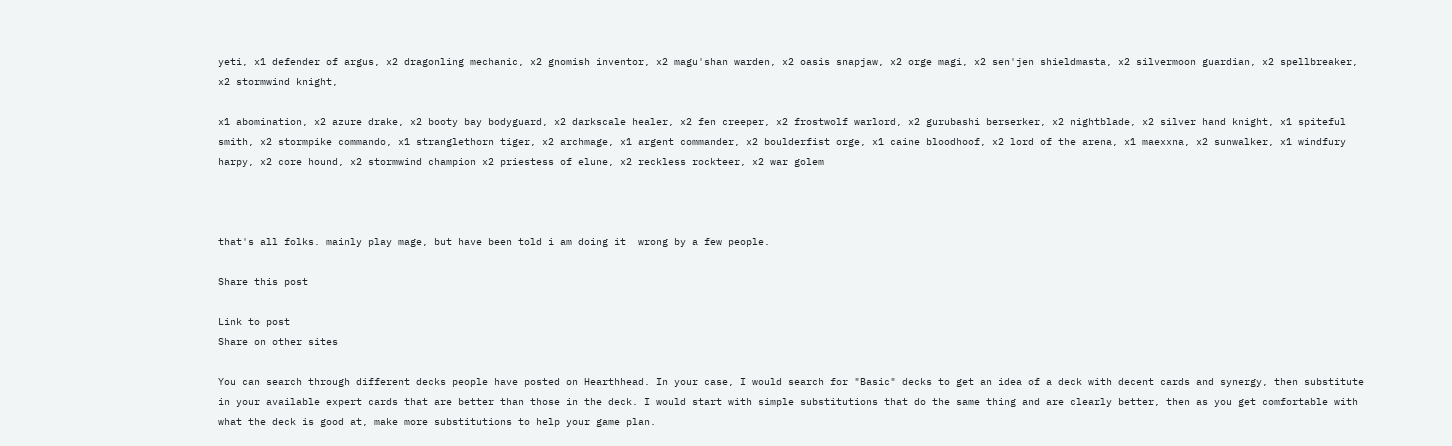yeti, x1 defender of argus, x2 dragonling mechanic, x2 gnomish inventor, x2 magu'shan warden, x2 oasis snapjaw, x2 orge magi, x2 sen'jen shieldmasta, x2 silvermoon guardian, x2 spellbreaker, x2 stormwind knight,

x1 abomination, x2 azure drake, x2 booty bay bodyguard, x2 darkscale healer, x2 fen creeper, x2 frostwolf warlord, x2 gurubashi berserker, x2 nightblade, x2 silver hand knight, x1 spiteful smith, x2 stormpike commando, x1 stranglethorn tiger, x2 archmage, x1 argent commander, x2 boulderfist orge, x1 caine bloodhoof, x2 lord of the arena, x1 maexxna, x2 sunwalker, x1 windfury harpy, x2 core hound, x2 stormwind champion x2 priestess of elune, x2 reckless rockteer, x2 war golem



that's all folks. mainly play mage, but have been told i am doing it  wrong by a few people.

Share this post

Link to post
Share on other sites

You can search through different decks people have posted on Hearthhead. In your case, I would search for "Basic" decks to get an idea of a deck with decent cards and synergy, then substitute in your available expert cards that are better than those in the deck. I would start with simple substitutions that do the same thing and are clearly better, then as you get comfortable with what the deck is good at, make more substitutions to help your game plan.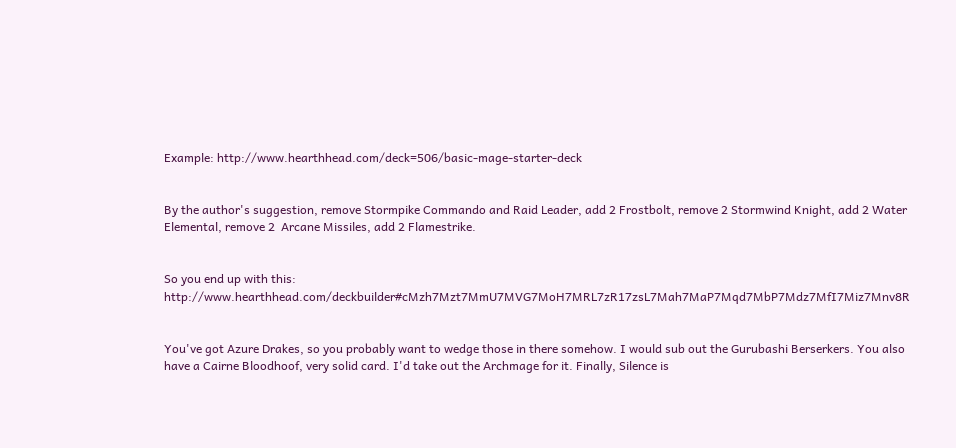Example: http://www.hearthhead.com/deck=506/basic-mage-starter-deck


By the author's suggestion, remove Stormpike Commando and Raid Leader, add 2 Frostbolt, remove 2 Stormwind Knight, add 2 Water Elemental, remove 2  Arcane Missiles, add 2 Flamestrike.


So you end up with this: http://www.hearthhead.com/deckbuilder#cMzh7Mzt7MmU7MVG7MoH7MRL7zR17zsL7Mah7MaP7Mqd7MbP7Mdz7MfI7Miz7Mnv8R


You've got Azure Drakes, so you probably want to wedge those in there somehow. I would sub out the Gurubashi Berserkers. You also have a Cairne Bloodhoof, very solid card. I'd take out the Archmage for it. Finally, Silence is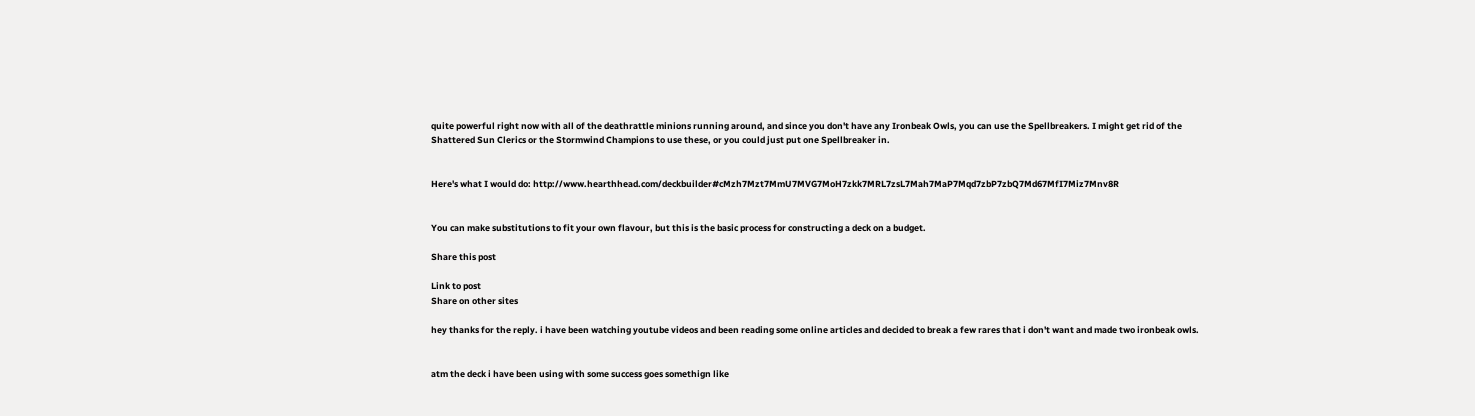quite powerful right now with all of the deathrattle minions running around, and since you don't have any Ironbeak Owls, you can use the Spellbreakers. I might get rid of the Shattered Sun Clerics or the Stormwind Champions to use these, or you could just put one Spellbreaker in.


Here's what I would do: http://www.hearthhead.com/deckbuilder#cMzh7Mzt7MmU7MVG7MoH7zkk7MRL7zsL7Mah7MaP7Mqd7zbP7zbQ7Md67MfI7Miz7Mnv8R


You can make substitutions to fit your own flavour, but this is the basic process for constructing a deck on a budget.

Share this post

Link to post
Share on other sites

hey thanks for the reply. i have been watching youtube videos and been reading some online articles and decided to break a few rares that i don't want and made two ironbeak owls.


atm the deck i have been using with some success goes somethign like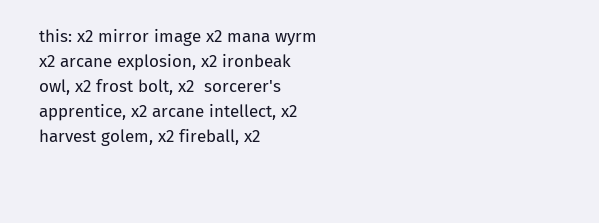this: x2 mirror image x2 mana wyrm x2 arcane explosion, x2 ironbeak owl, x2 frost bolt, x2  sorcerer's apprentice, x2 arcane intellect, x2 harvest golem, x2 fireball, x2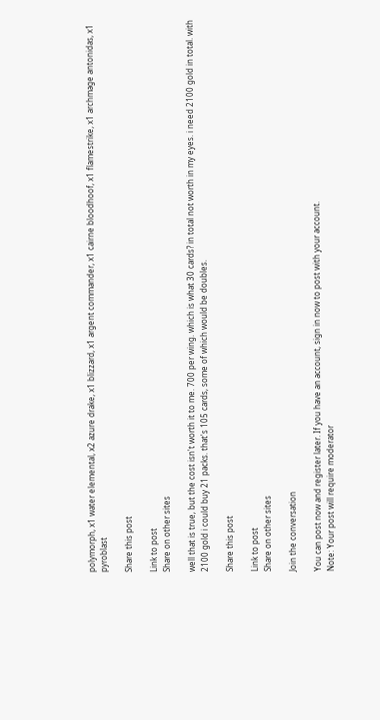polymorph, x1 water elemental, x2 azure drake, x1 blizzard, x1 argent commander, x1 cairne bloodhoof, x1 flamestrike, x1 archmage antonidas, x1 pyroblast

Share this post

Link to post
Share on other sites

well that is true, but the cost isn't worth it to me. 700 per wing. which is what 30 cards? in total not worth in my eyes. i need 2100 gold in total. with 2100 gold i could buy 21 packs. that's 105 cards, some of which would be doubles.

Share this post

Link to post
Share on other sites

Join the conversation

You can post now and register later. If you have an account, sign in now to post with your account.
Note: Your post will require moderator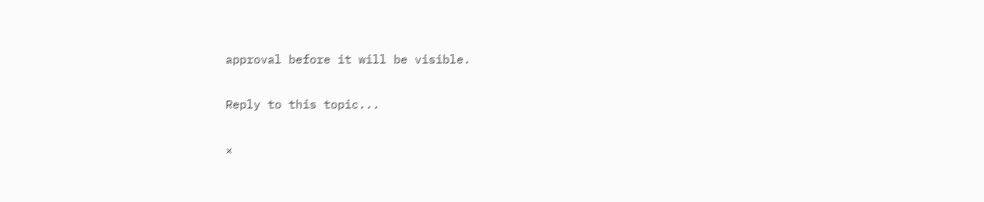approval before it will be visible.

Reply to this topic...

×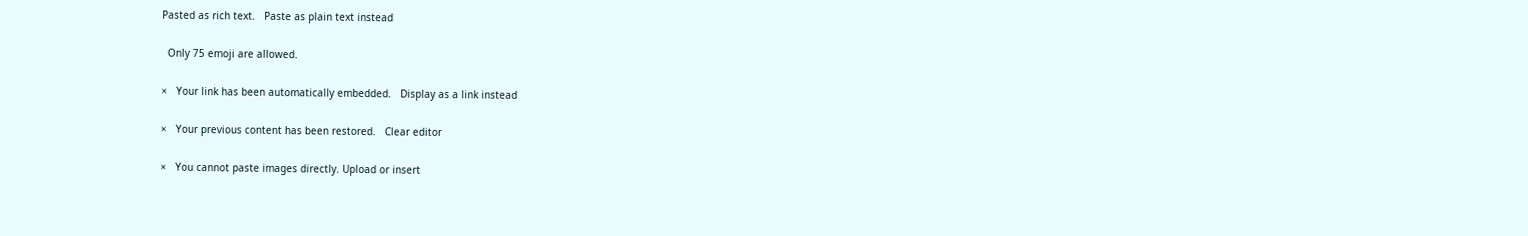Pasted as rich text.   Paste as plain text instead

  Only 75 emoji are allowed.

×   Your link has been automatically embedded.   Display as a link instead

×   Your previous content has been restored.   Clear editor

×   You cannot paste images directly. Upload or insert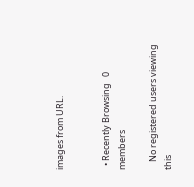images from URL.


  • Recently Browsing   0 members

    No registered users viewing this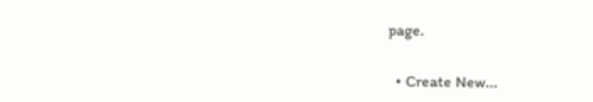page.

  • Create New...